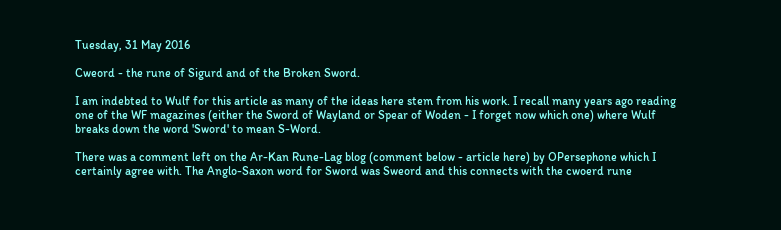Tuesday, 31 May 2016

Cweord - the rune of Sigurd and of the Broken Sword.

I am indebted to Wulf for this article as many of the ideas here stem from his work. I recall many years ago reading one of the WF magazines (either the Sword of Wayland or Spear of Woden - I forget now which one) where Wulf breaks down the word 'Sword' to mean S-Word.

There was a comment left on the Ar-Kan Rune-Lag blog (comment below - article here) by OPersephone which I certainly agree with. The Anglo-Saxon word for Sword was Sweord and this connects with the cwoerd rune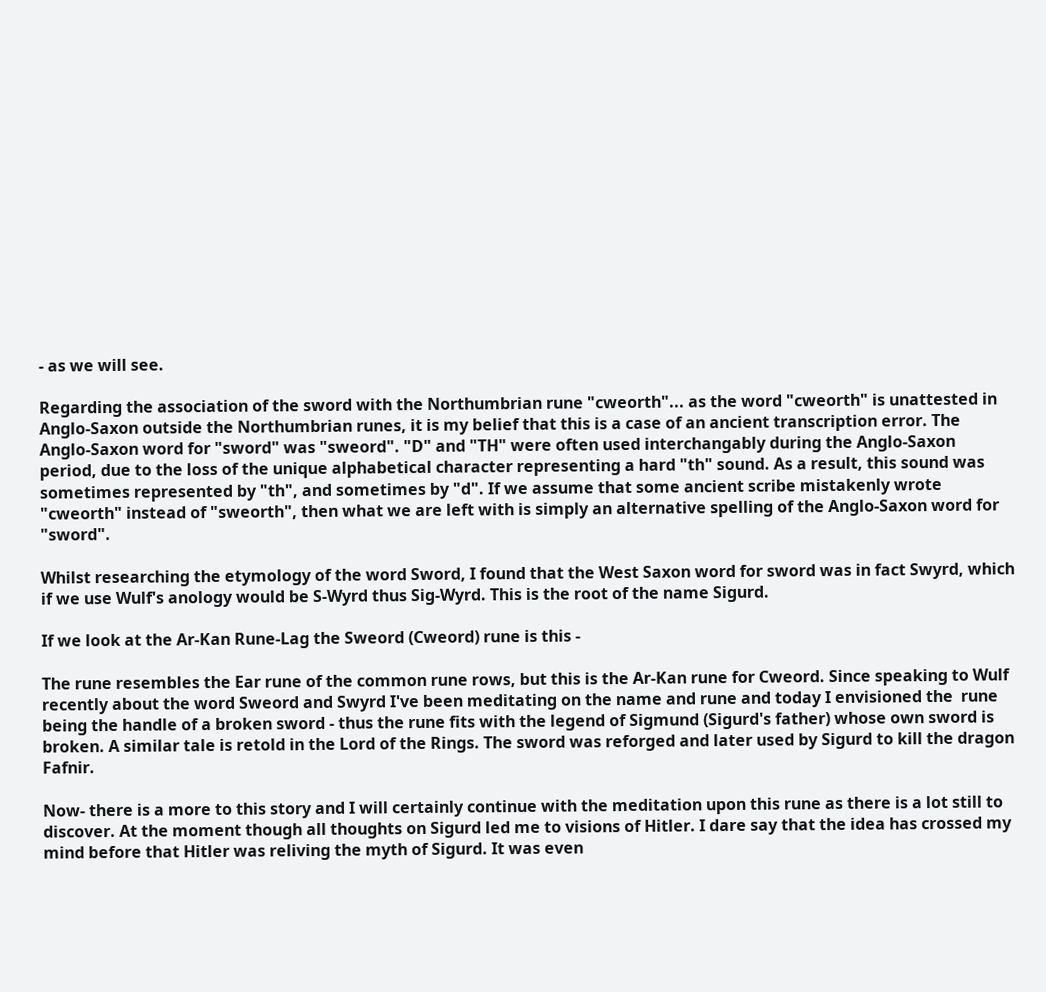- as we will see.

Regarding the association of the sword with the Northumbrian rune "cweorth"... as the word "cweorth" is unattested in Anglo-Saxon outside the Northumbrian runes, it is my belief that this is a case of an ancient transcription error. The Anglo-Saxon word for "sword" was "sweord". "D" and "TH" were often used interchangably during the Anglo-Saxon period, due to the loss of the unique alphabetical character representing a hard "th" sound. As a result, this sound was sometimes represented by "th", and sometimes by "d". If we assume that some ancient scribe mistakenly wrote "cweorth" instead of "sweorth", then what we are left with is simply an alternative spelling of the Anglo-Saxon word for "sword".

Whilst researching the etymology of the word Sword, I found that the West Saxon word for sword was in fact Swyrd, which if we use Wulf's anology would be S-Wyrd thus Sig-Wyrd. This is the root of the name Sigurd.

If we look at the Ar-Kan Rune-Lag the Sweord (Cweord) rune is this -

The rune resembles the Ear rune of the common rune rows, but this is the Ar-Kan rune for Cweord. Since speaking to Wulf recently about the word Sweord and Swyrd I've been meditating on the name and rune and today I envisioned the  rune being the handle of a broken sword - thus the rune fits with the legend of Sigmund (Sigurd's father) whose own sword is broken. A similar tale is retold in the Lord of the Rings. The sword was reforged and later used by Sigurd to kill the dragon Fafnir.

Now- there is a more to this story and I will certainly continue with the meditation upon this rune as there is a lot still to discover. At the moment though all thoughts on Sigurd led me to visions of Hitler. I dare say that the idea has crossed my mind before that Hitler was reliving the myth of Sigurd. It was even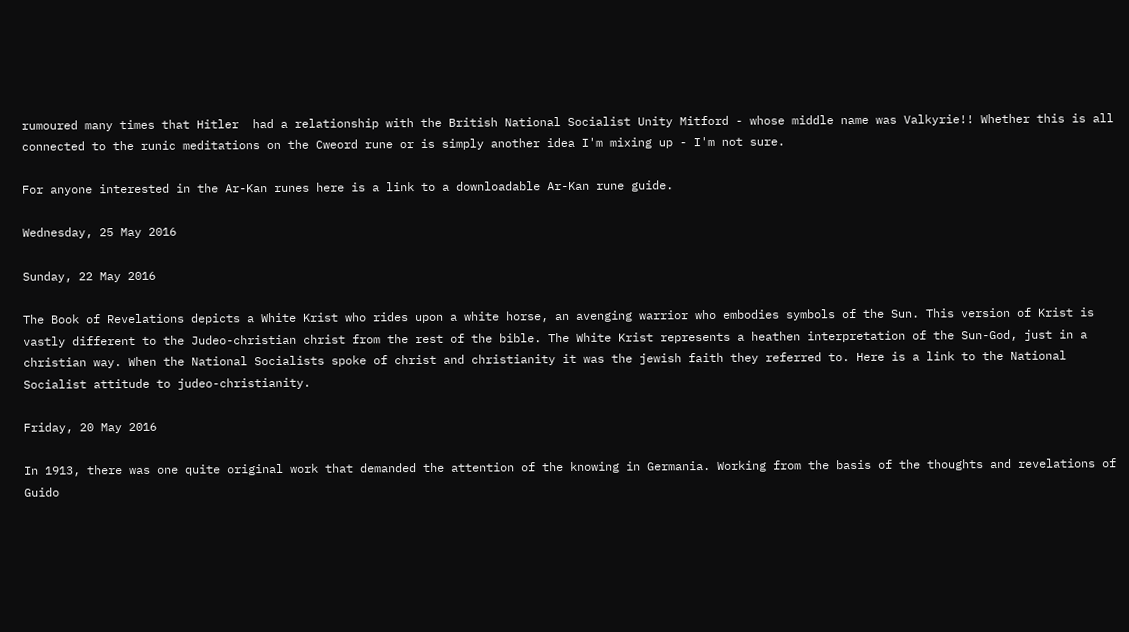rumoured many times that Hitler  had a relationship with the British National Socialist Unity Mitford - whose middle name was Valkyrie!! Whether this is all connected to the runic meditations on the Cweord rune or is simply another idea I'm mixing up - I'm not sure.

For anyone interested in the Ar-Kan runes here is a link to a downloadable Ar-Kan rune guide.

Wednesday, 25 May 2016

Sunday, 22 May 2016

The Book of Revelations depicts a White Krist who rides upon a white horse, an avenging warrior who embodies symbols of the Sun. This version of Krist is vastly different to the Judeo-christian christ from the rest of the bible. The White Krist represents a heathen interpretation of the Sun-God, just in a christian way. When the National Socialists spoke of christ and christianity it was the jewish faith they referred to. Here is a link to the National Socialist attitude to judeo-christianity.

Friday, 20 May 2016

In 1913, there was one quite original work that demanded the attention of the knowing in Germania. Working from the basis of the thoughts and revelations of Guido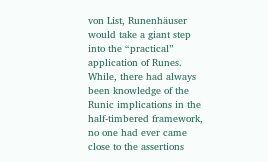von List, Runenhäuser would take a giant step into the “practical” application of Runes. While, there had always been knowledge of the Runic implications in the half-timbered framework, no one had ever came close to the assertions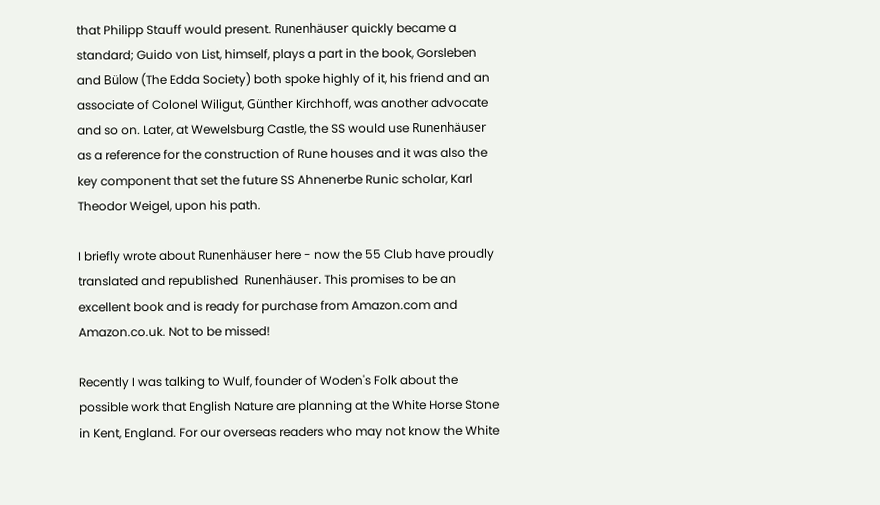that Philipp Stauff would present. Runenhäuser quickly became a standard; Guido von List, himself, plays a part in the book, Gorsleben and Bülow (The Edda Society) both spoke highly of it, his friend and an associate of Colonel Wiligut, Günther Kirchhoff, was another advocate and so on. Later, at Wewelsburg Castle, the SS would use Runenhäuser as a reference for the construction of Rune houses and it was also the key component that set the future SS Ahnenerbe Runic scholar, Karl Theodor Weigel, upon his path.

I briefly wrote about Runenhäuser here - now the 55 Club have proudly translated and republished  Runenhäuser. This promises to be an excellent book and is ready for purchase from Amazon.com and Amazon.co.uk. Not to be missed!

Recently I was talking to Wulf, founder of Woden's Folk about the possible work that English Nature are planning at the White Horse Stone in Kent, England. For our overseas readers who may not know the White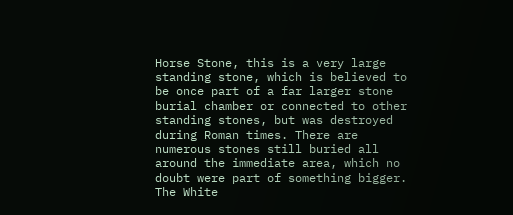Horse Stone, this is a very large standing stone, which is believed to be once part of a far larger stone burial chamber or connected to other standing stones, but was destroyed during Roman times. There are numerous stones still buried all around the immediate area, which no doubt were part of something bigger. The White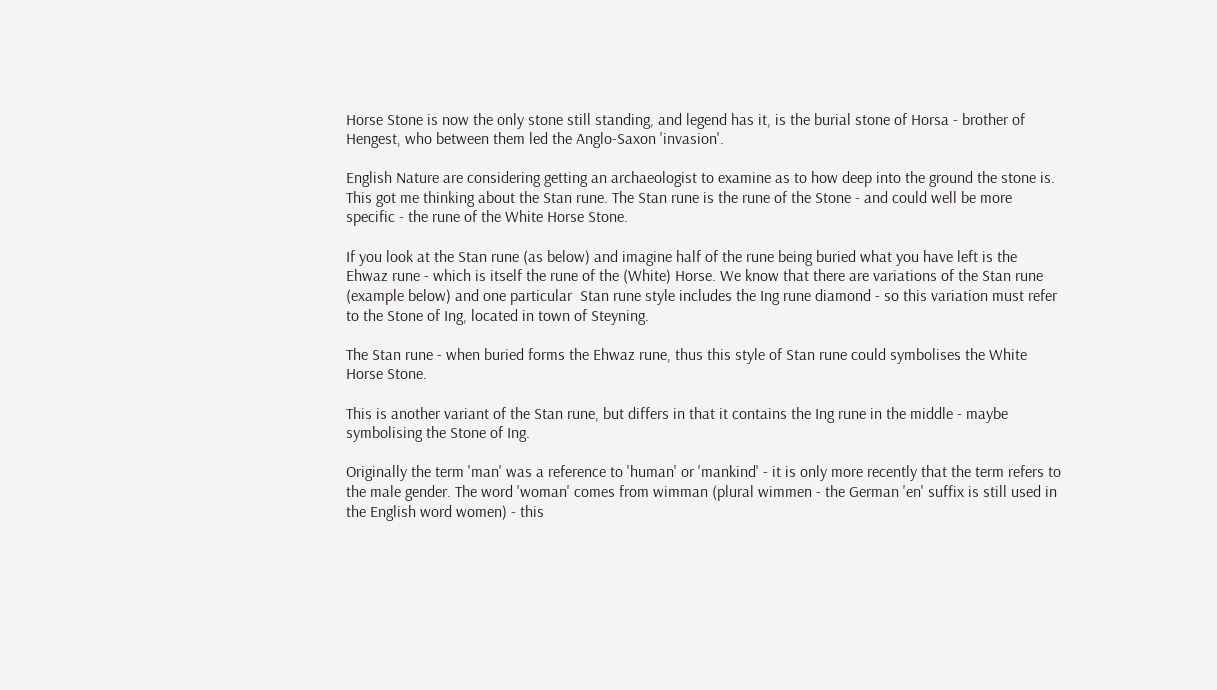Horse Stone is now the only stone still standing, and legend has it, is the burial stone of Horsa - brother of Hengest, who between them led the Anglo-Saxon 'invasion'.

English Nature are considering getting an archaeologist to examine as to how deep into the ground the stone is. This got me thinking about the Stan rune. The Stan rune is the rune of the Stone - and could well be more specific - the rune of the White Horse Stone.

If you look at the Stan rune (as below) and imagine half of the rune being buried what you have left is the Ehwaz rune - which is itself the rune of the (White) Horse. We know that there are variations of the Stan rune (example below) and one particular  Stan rune style includes the Ing rune diamond - so this variation must refer to the Stone of Ing, located in town of Steyning.

The Stan rune - when buried forms the Ehwaz rune, thus this style of Stan rune could symbolises the White Horse Stone.

This is another variant of the Stan rune, but differs in that it contains the Ing rune in the middle - maybe symbolising the Stone of Ing.

Originally the term 'man' was a reference to 'human' or 'mankind' - it is only more recently that the term refers to the male gender. The word 'woman' comes from wimman (plural wimmen - the German 'en' suffix is still used in the English word women) - this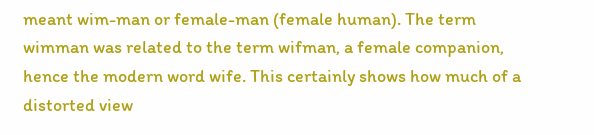meant wim-man or female-man (female human). The term  wimman was related to the term wifman, a female companion, hence the modern word wife. This certainly shows how much of a distorted view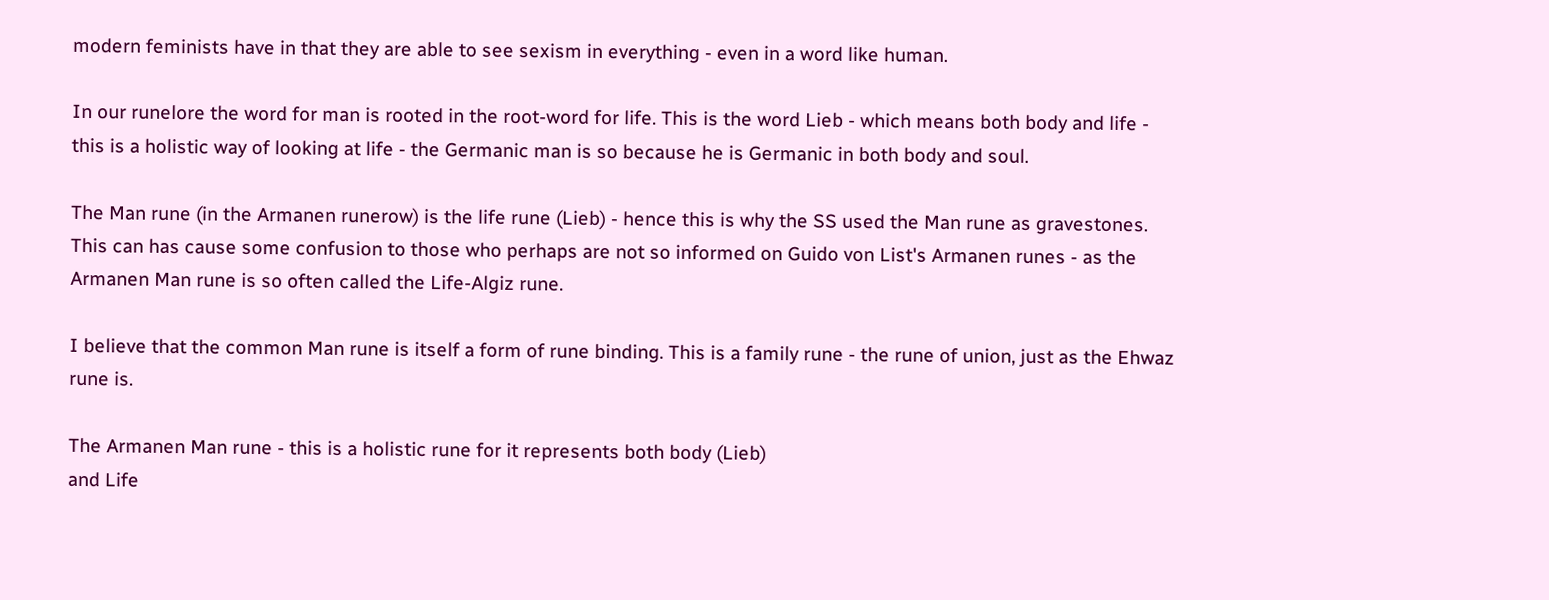modern feminists have in that they are able to see sexism in everything - even in a word like human.

In our runelore the word for man is rooted in the root-word for life. This is the word Lieb - which means both body and life - this is a holistic way of looking at life - the Germanic man is so because he is Germanic in both body and soul.

The Man rune (in the Armanen runerow) is the life rune (Lieb) - hence this is why the SS used the Man rune as gravestones. This can has cause some confusion to those who perhaps are not so informed on Guido von List's Armanen runes - as the Armanen Man rune is so often called the Life-Algiz rune.

I believe that the common Man rune is itself a form of rune binding. This is a family rune - the rune of union, just as the Ehwaz rune is.

The Armanen Man rune - this is a holistic rune for it represents both body (Lieb)
and Life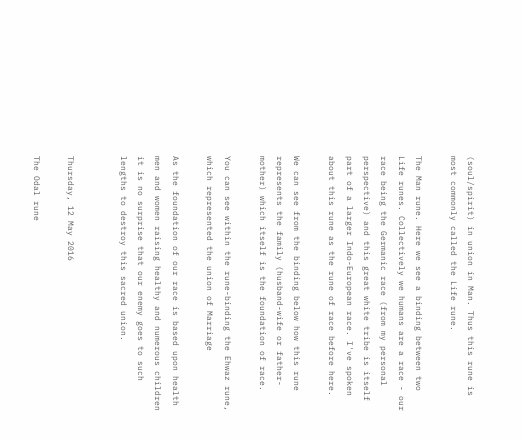(soul/spirit) in union in Man. Thus this rune is most commonly called the Life rune.

The Man rune. Here we see a binding between two Life runes. Collectively we humans are a race - our race being the Germanic race (from my personal perspective) and this great white tribe is itself part of a larger Indo-European race. I've spoken about this rune as the rune of race before here.

We can see from the binding below how this rune represents the family (husband-wife or father-mother) which itself is the foundation of race.

You can see within the rune-binding the Ehwaz rune, which represented the union of Marriage

As the foundation of our race is based upon health men and women raising healthy and numerous children it is no surprise that our enemy goes to such lengths to destroy this sacred union.


Thursday, 12 May 2016

The Odal rune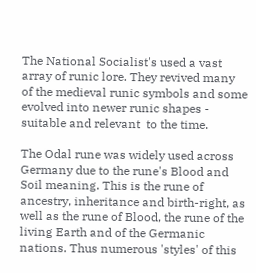The National Socialist's used a vast array of runic lore. They revived many of the medieval runic symbols and some evolved into newer runic shapes - suitable and relevant  to the time.

The Odal rune was widely used across Germany due to the rune's Blood and Soil meaning. This is the rune of ancestry, inheritance and birth-right, as well as the rune of Blood, the rune of the living Earth and of the Germanic nations. Thus numerous 'styles' of this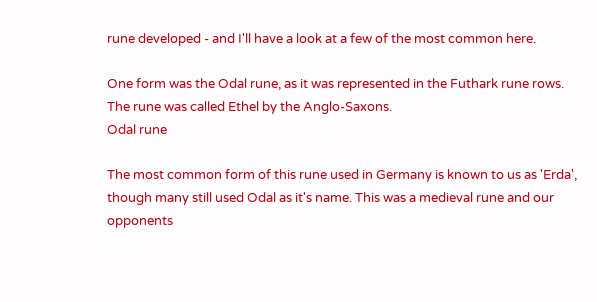rune developed - and I'll have a look at a few of the most common here.

One form was the Odal rune, as it was represented in the Futhark rune rows. The rune was called Ethel by the Anglo-Saxons.
Odal rune

The most common form of this rune used in Germany is known to us as 'Erda', though many still used Odal as it's name. This was a medieval rune and our opponents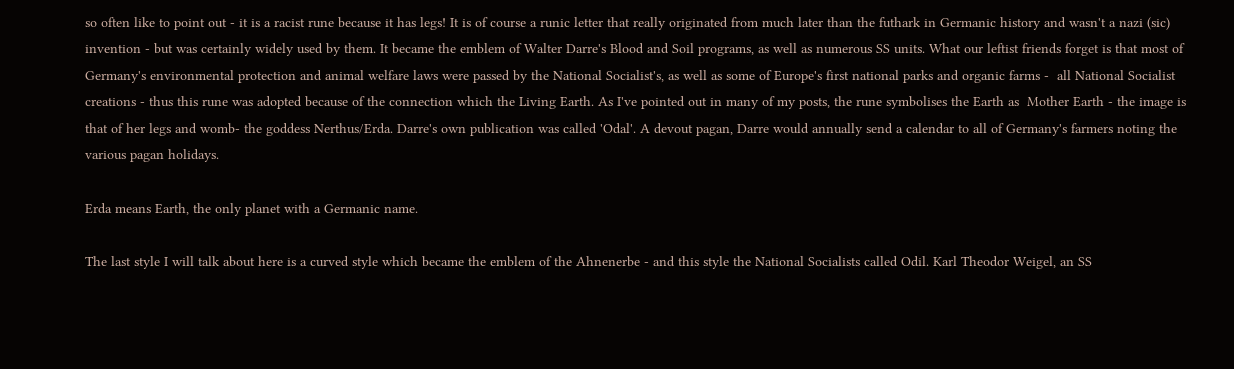so often like to point out - it is a racist rune because it has legs! It is of course a runic letter that really originated from much later than the futhark in Germanic history and wasn't a nazi (sic) invention - but was certainly widely used by them. It became the emblem of Walter Darre's Blood and Soil programs, as well as numerous SS units. What our leftist friends forget is that most of Germany's environmental protection and animal welfare laws were passed by the National Socialist's, as well as some of Europe's first national parks and organic farms -  all National Socialist creations - thus this rune was adopted because of the connection which the Living Earth. As I've pointed out in many of my posts, the rune symbolises the Earth as  Mother Earth - the image is that of her legs and womb- the goddess Nerthus/Erda. Darre's own publication was called 'Odal'. A devout pagan, Darre would annually send a calendar to all of Germany's farmers noting the various pagan holidays.

Erda means Earth, the only planet with a Germanic name.

The last style I will talk about here is a curved style which became the emblem of the Ahnenerbe - and this style the National Socialists called Odil. Karl Theodor Weigel, an SS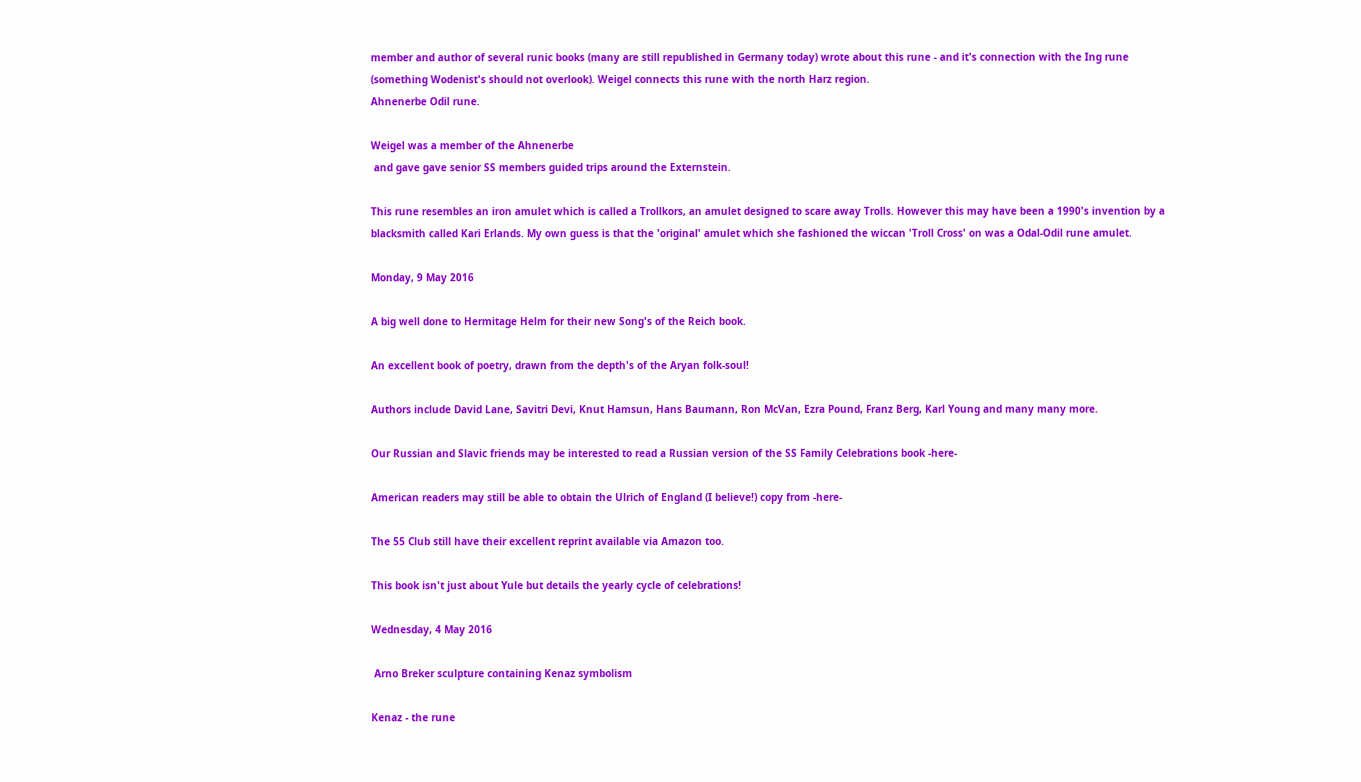member and author of several runic books (many are still republished in Germany today) wrote about this rune - and it's connection with the Ing rune (something Wodenist's should not overlook). Weigel connects this rune with the north Harz region.
Ahnenerbe Odil rune.

Weigel was a member of the Ahnenerbe
 and gave gave senior SS members guided trips around the Externstein.

This rune resembles an iron amulet which is called a Trollkors, an amulet designed to scare away Trolls. However this may have been a 1990's invention by a blacksmith called Kari Erlands. My own guess is that the 'original' amulet which she fashioned the wiccan 'Troll Cross' on was a Odal-Odil rune amulet.

Monday, 9 May 2016

A big well done to Hermitage Helm for their new Song's of the Reich book.

An excellent book of poetry, drawn from the depth's of the Aryan folk-soul!

Authors include David Lane, Savitri Devi, Knut Hamsun, Hans Baumann, Ron McVan, Ezra Pound, Franz Berg, Karl Young and many many more.

Our Russian and Slavic friends may be interested to read a Russian version of the SS Family Celebrations book -here-

American readers may still be able to obtain the Ulrich of England (I believe!) copy from -here-

The 55 Club still have their excellent reprint available via Amazon too.

This book isn't just about Yule but details the yearly cycle of celebrations!

Wednesday, 4 May 2016

 Arno Breker sculpture containing Kenaz symbolism

Kenaz - the rune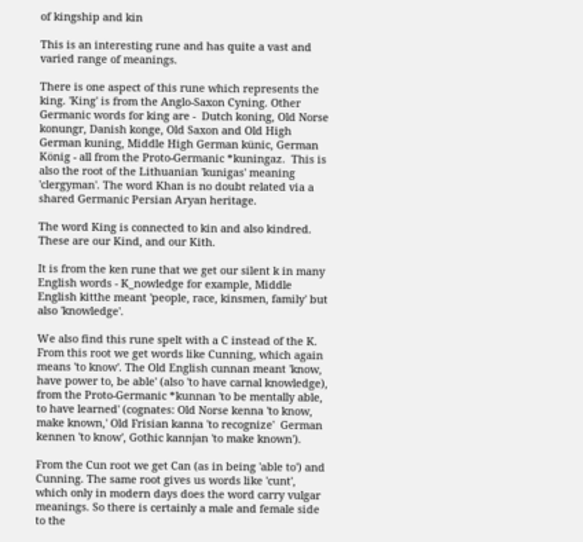of kingship and kin

This is an interesting rune and has quite a vast and varied range of meanings.

There is one aspect of this rune which represents the king. 'King' is from the Anglo-Saxon Cyning. Other Germanic words for king are -  Dutch koning, Old Norse konungr, Danish konge, Old Saxon and Old High German kuning, Middle High German künic, German König - all from the Proto-Germanic *kuningaz.  This is also the root of the Lithuanian 'kunigas' meaning 'clergyman'. The word Khan is no doubt related via a shared Germanic Persian Aryan heritage.

The word King is connected to kin and also kindred. These are our Kind, and our Kith.

It is from the ken rune that we get our silent k in many English words - K_nowledge for example, Middle English kitthe meant 'people, race, kinsmen, family' but also 'knowledge'.

We also find this rune spelt with a C instead of the K. From this root we get words like Cunning, which again means 'to know'. The Old English cunnan meant 'know, have power to, be able' (also 'to have carnal knowledge), from the Proto-Germanic *kunnan 'to be mentally able, to have learned' (cognates: Old Norse kenna 'to know, make known,' Old Frisian kanna 'to recognize'  German kennen 'to know', Gothic kannjan 'to make known').

From the Cun root we get Can (as in being 'able to') and Cunning. The same root gives us words like 'cunt', which only in modern days does the word carry vulgar meanings. So there is certainly a male and female side to the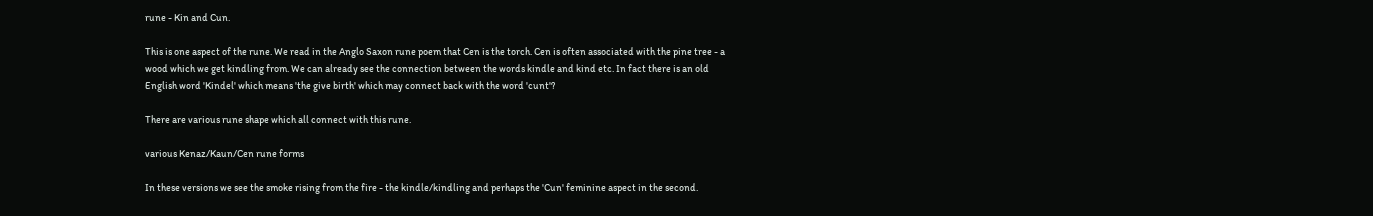rune - Kin and Cun.

This is one aspect of the rune. We read in the Anglo Saxon rune poem that Cen is the torch. Cen is often associated with the pine tree - a wood which we get kindling from. We can already see the connection between the words kindle and kind etc. In fact there is an old English word 'Kindel' which means 'the give birth' which may connect back with the word 'cunt'?

There are various rune shape which all connect with this rune.

various Kenaz/Kaun/Cen rune forms

In these versions we see the smoke rising from the fire - the kindle/kindling and perhaps the 'Cun' feminine aspect in the second.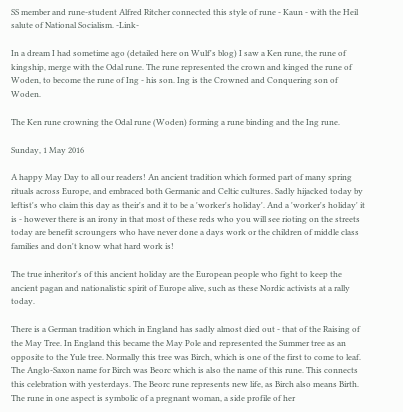SS member and rune-student Alfred Ritcher connected this style of rune - Kaun - with the Heil salute of National Socialism. -Link-

In a dream I had sometime ago (detailed here on Wulf's blog) I saw a Ken rune, the rune of kingship, merge with the Odal rune. The rune represented the crown and kinged the rune of Woden, to become the rune of Ing - his son. Ing is the Crowned and Conquering son of Woden.

The Ken rune crowning the Odal rune (Woden) forming a rune binding and the Ing rune.

Sunday, 1 May 2016

A happy May Day to all our readers! An ancient tradition which formed part of many spring rituals across Europe, and embraced both Germanic and Celtic cultures. Sadly hijacked today by leftist's who claim this day as their's and it to be a 'worker's holiday'. And a 'worker's holiday' it is - however there is an irony in that most of these reds who you will see rioting on the streets today are benefit scroungers who have never done a days work or the children of middle class families and don't know what hard work is!

The true inheritor's of this ancient holiday are the European people who fight to keep the ancient pagan and nationalistic spirit of Europe alive, such as these Nordic activists at a rally today.

There is a German tradition which in England has sadly almost died out - that of the Raising of the May Tree. In England this became the May Pole and represented the Summer tree as an opposite to the Yule tree. Normally this tree was Birch, which is one of the first to come to leaf. The Anglo-Saxon name for Birch was Beorc which is also the name of this rune. This connects this celebration with yesterdays. The Beorc rune represents new life, as Birch also means Birth. The rune in one aspect is symbolic of a pregnant woman, a side profile of her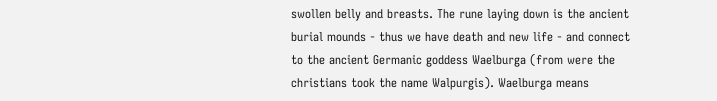swollen belly and breasts. The rune laying down is the ancient burial mounds - thus we have death and new life - and connect to the ancient Germanic goddess Waelburga (from were the christians took the name Walpurgis). Waelburga means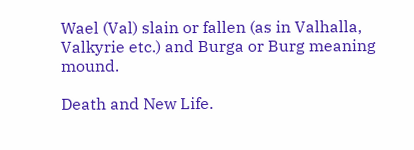Wael (Val) slain or fallen (as in Valhalla, Valkyrie etc.) and Burga or Burg meaning mound.

Death and New Life.